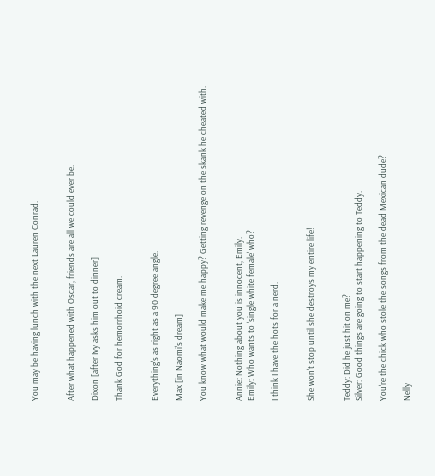You may be having lunch with the next Lauren Conrad.


After what happened with Oscar, friends are all we could ever be.

Dixon [after Ivy asks him out to dinner]

Thank God for hemorrhoid cream.


Everything's as right as a 90 degree angle.

Max [in Naomi's dream]

You know what would make me happy? Getting revenge on the skank he cheated with.


Annie: Nothing about you is innocent, Emily.
Emily: Who wants to 'single white female' who?

I think I have the hots for a nerd.


She won't stop until she destroys my entire life!


Teddy: Did he just hit on me?
Silver: Good things are going to start happening to Teddy.

You're the chick who stole the songs from the dead Mexican dude?

Nelly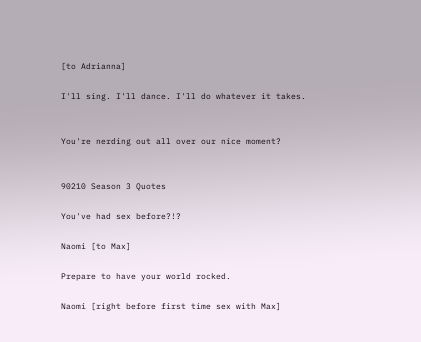[to Adrianna]

I'll sing. I'll dance. I'll do whatever it takes.


You're nerding out all over our nice moment?


90210 Season 3 Quotes

You've had sex before?!?

Naomi [to Max]

Prepare to have your world rocked.

Naomi [right before first time sex with Max]